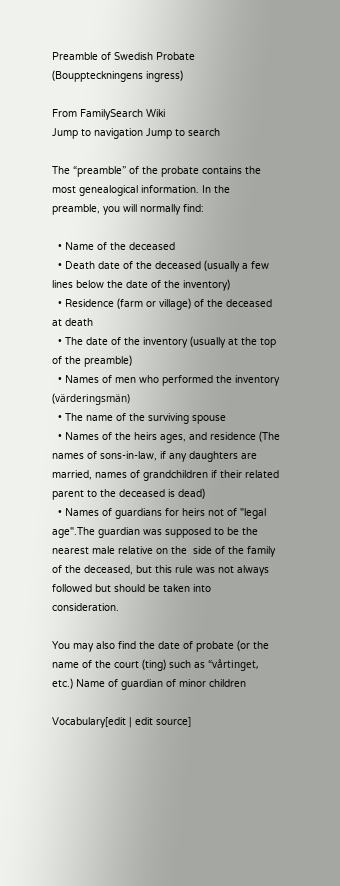Preamble of Swedish Probate (Bouppteckningens ingress)

From FamilySearch Wiki
Jump to navigation Jump to search

The “preamble” of the probate contains the most genealogical information. In the preamble, you will normally find:

  • Name of the deceased
  • Death date of the deceased (usually a few lines below the date of the inventory)
  • Residence (farm or village) of the deceased at death
  • The date of the inventory (usually at the top of the preamble)
  • Names of men who performed the inventory (värderingsmän)
  • The name of the surviving spouse
  • Names of the heirs ages, and residence (The names of sons-in-law, if any daughters are married, names of grandchildren if their related parent to the deceased is dead)
  • Names of guardians for heirs not of "legal age".The guardian was supposed to be the nearest male relative on the  side of the family of the deceased, but this rule was not always followed but should be taken into consideration.

You may also find the date of probate (or the name of the court (ting) such as “vårtinget, etc.) Name of guardian of minor children

Vocabulary[edit | edit source]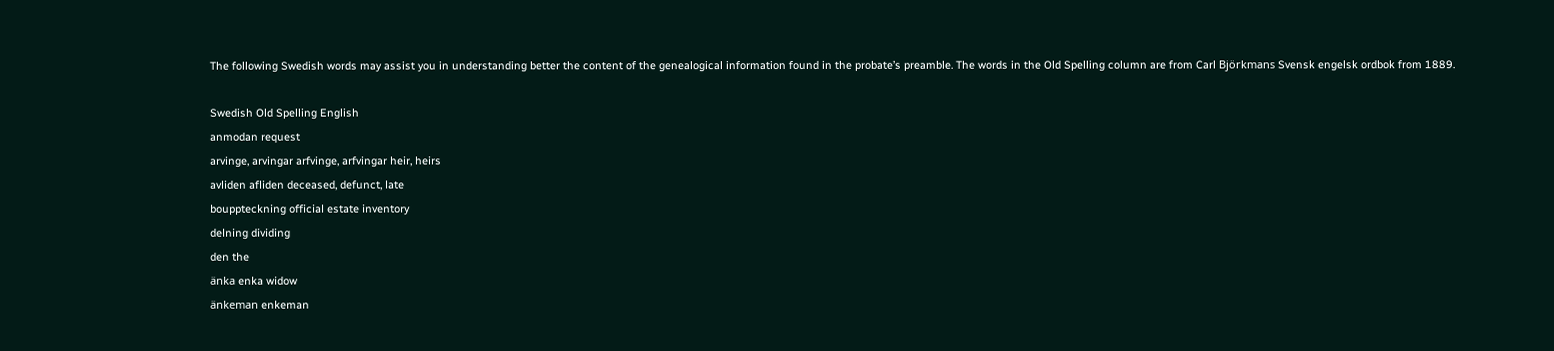The following Swedish words may assist you in understanding better the content of the genealogical information found in the probate’s preamble. The words in the Old Spelling column are from Carl Björkmans Svensk engelsk ordbok from 1889.

Swedish Old Spelling English
anmodan request
arvinge, arvingar arfvinge, arfvingar heir, heirs
avliden afliden deceased, defunct, late
bouppteckning official estate inventory
delning dividing
den the
änka enka widow
änkeman enkeman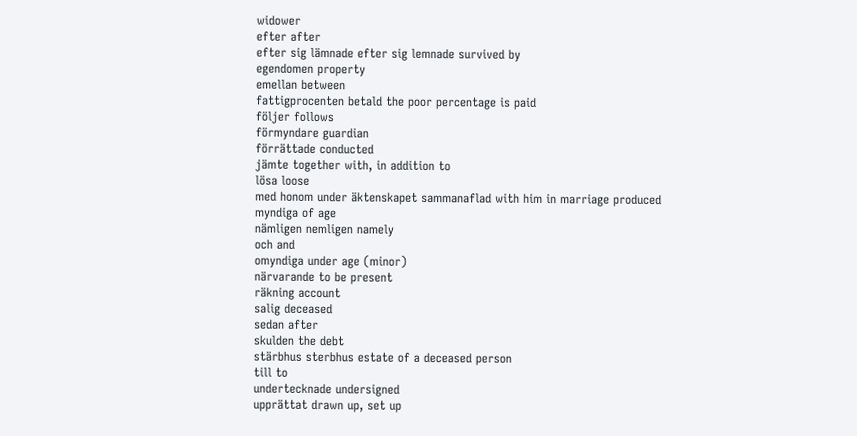widower
efter after
efter sig lämnade efter sig lemnade survived by
egendomen property
emellan between
fattigprocenten betald the poor percentage is paid
följer follows
förmyndare guardian
förrättade conducted
jämte together with, in addition to
lösa loose
med honom under äktenskapet sammanaflad with him in marriage produced
myndiga of age
nämligen nemligen namely
och and
omyndiga under age (minor)
närvarande to be present
räkning account
salig deceased
sedan after
skulden the debt
stärbhus sterbhus estate of a deceased person
till to
undertecknade undersigned
upprättat drawn up, set up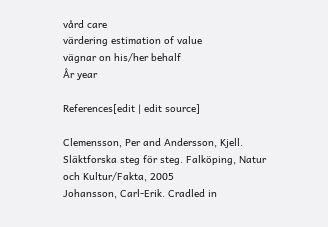vård care
värdering estimation of value
vägnar on his/her behalf
År year

References[edit | edit source]

Clemensson, Per and Andersson, Kjell. Släktforska steg för steg. Falköping, Natur och Kultur/Fakta, 2005
Johansson, Carl-Erik. Cradled in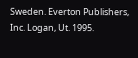Sweden. Everton Publishers, Inc. Logan, Ut. 1995.